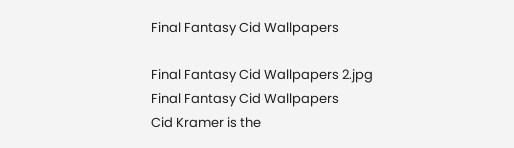Final Fantasy Cid Wallpapers

Final Fantasy Cid Wallpapers 2.jpg
Final Fantasy Cid Wallpapers
Cid Kramer is the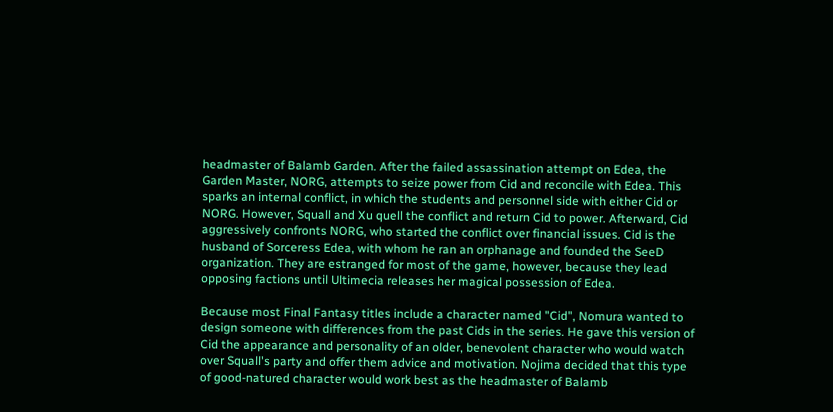headmaster of Balamb Garden. After the failed assassination attempt on Edea, the Garden Master, NORG, attempts to seize power from Cid and reconcile with Edea. This sparks an internal conflict, in which the students and personnel side with either Cid or NORG. However, Squall and Xu quell the conflict and return Cid to power. Afterward, Cid aggressively confronts NORG, who started the conflict over financial issues. Cid is the husband of Sorceress Edea, with whom he ran an orphanage and founded the SeeD organization. They are estranged for most of the game, however, because they lead opposing factions until Ultimecia releases her magical possession of Edea.

Because most Final Fantasy titles include a character named "Cid", Nomura wanted to design someone with differences from the past Cids in the series. He gave this version of Cid the appearance and personality of an older, benevolent character who would watch over Squall's party and offer them advice and motivation. Nojima decided that this type of good-natured character would work best as the headmaster of Balamb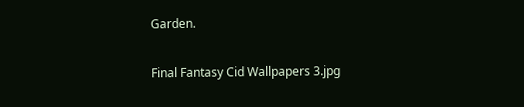Garden.

Final Fantasy Cid Wallpapers 3.jpg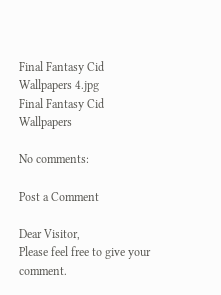Final Fantasy Cid Wallpapers 4.jpg
Final Fantasy Cid Wallpapers

No comments:

Post a Comment

Dear Visitor,
Please feel free to give your comment.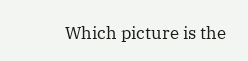Which picture is the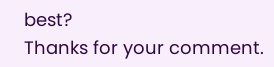best?
Thanks for your comment.